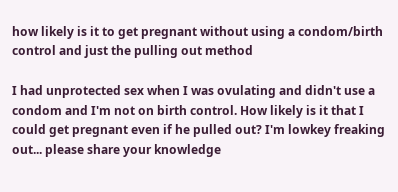how likely is it to get pregnant without using a condom/birth control and just the pulling out method

I had unprotected sex when I was ovulating and didn't use a condom and I'm not on birth control. How likely is it that I could get pregnant even if he pulled out? I'm lowkey freaking out... please share your knowledge